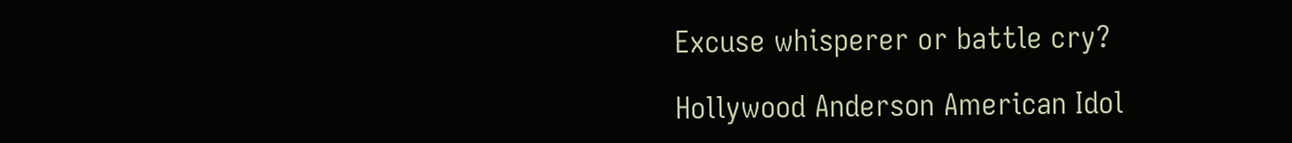Excuse whisperer or battle cry?

Hollywood Anderson American Idol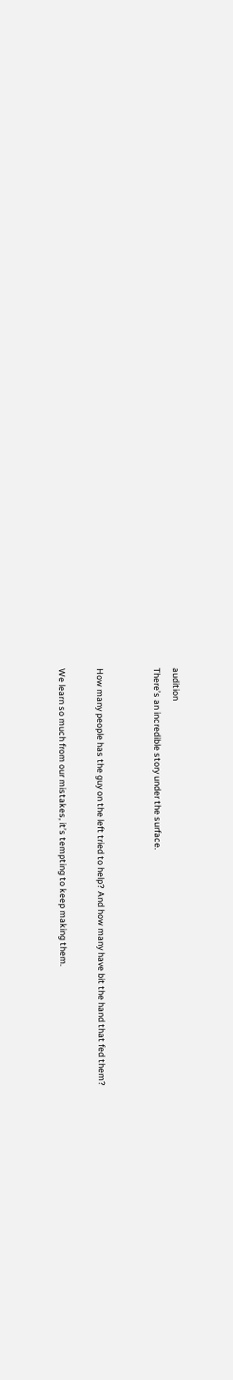audition
There’s an incredible story under the surface.


How many people has the guy on the left tried to help? And how many have bit the hand that fed them?

We learn so much from our mistakes, it’s tempting to keep making them.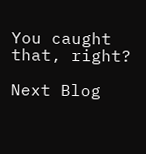You caught that, right?

Next Blog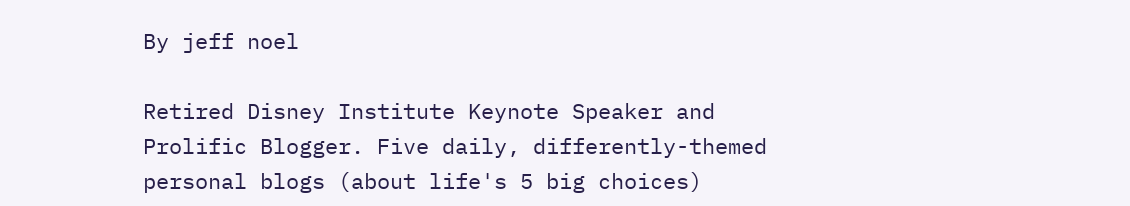By jeff noel

Retired Disney Institute Keynote Speaker and Prolific Blogger. Five daily, differently-themed personal blogs (about life's 5 big choices)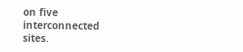on five interconnected sites.